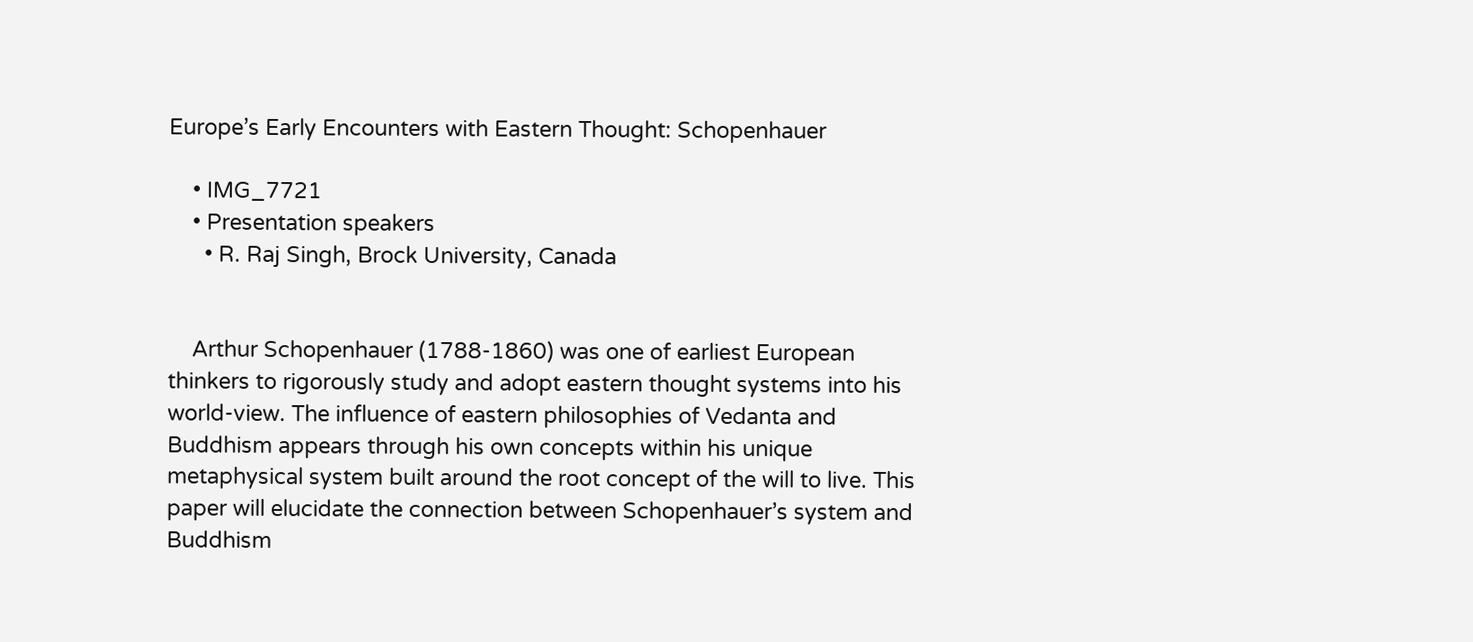Europe’s Early Encounters with Eastern Thought: Schopenhauer

    • IMG_7721
    • Presentation speakers
      • R. Raj Singh, Brock University, Canada


    Arthur Schopenhauer (1788-1860) was one of earliest European thinkers to rigorously study and adopt eastern thought systems into his world-view. The influence of eastern philosophies of Vedanta and Buddhism appears through his own concepts within his unique metaphysical system built around the root concept of the will to live. This paper will elucidate the connection between Schopenhauer’s system and Buddhism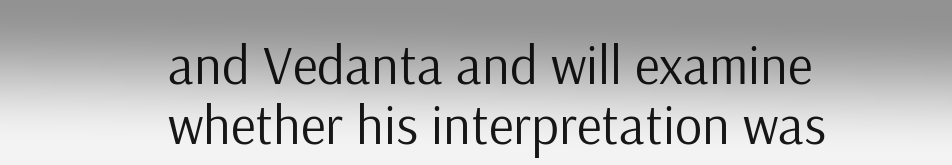and Vedanta and will examine whether his interpretation was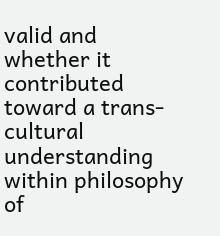valid and whether it contributed toward a trans-cultural understanding within philosophy of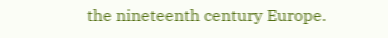the nineteenth century Europe.